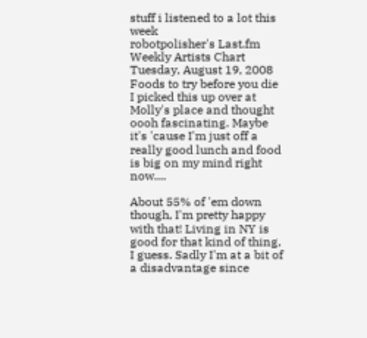stuff i listened to a lot this week
robotpolisher's Last.fm Weekly Artists Chart
Tuesday, August 19, 2008
Foods to try before you die
I picked this up over at Molly's place and thought oooh fascinating. Maybe it's 'cause I'm just off a really good lunch and food is big on my mind right now....

About 55% of 'em down though, I'm pretty happy with that! Living in NY is good for that kind of thing, I guess. Sadly I'm at a bit of a disadvantage since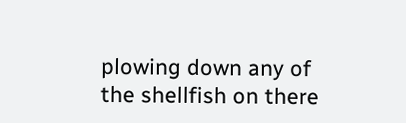plowing down any of the shellfish on there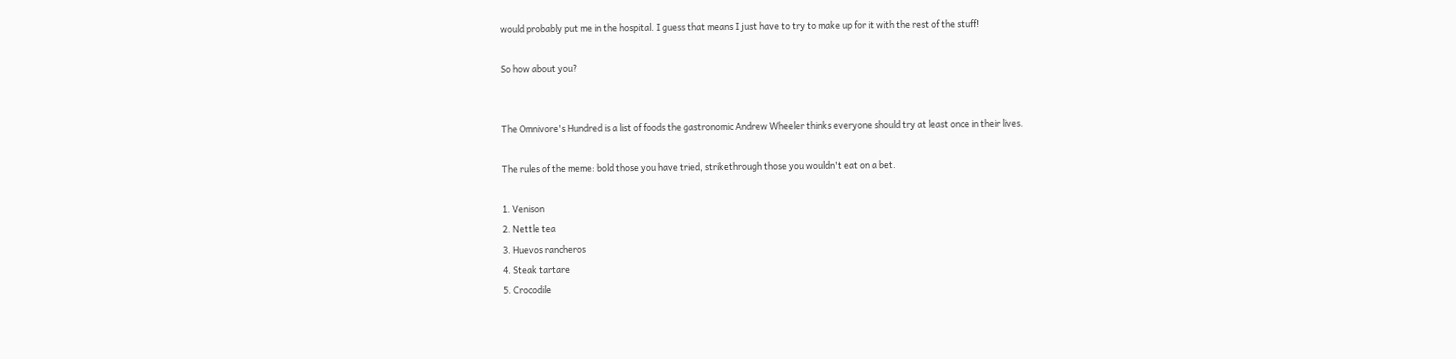would probably put me in the hospital. I guess that means I just have to try to make up for it with the rest of the stuff!

So how about you?


The Omnivore's Hundred is a list of foods the gastronomic Andrew Wheeler thinks everyone should try at least once in their lives.

The rules of the meme: bold those you have tried, strikethrough those you wouldn't eat on a bet.

1. Venison
2. Nettle tea
3. Huevos rancheros
4. Steak tartare
5. Crocodile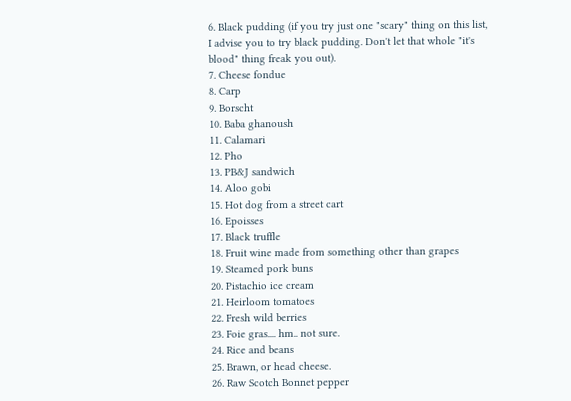6. Black pudding (if you try just one "scary" thing on this list, I advise you to try black pudding. Don't let that whole "it's blood" thing freak you out).
7. Cheese fondue
8. Carp
9. Borscht
10. Baba ghanoush
11. Calamari
12. Pho
13. PB&J sandwich
14. Aloo gobi
15. Hot dog from a street cart
16. Epoisses
17. Black truffle
18. Fruit wine made from something other than grapes
19. Steamed pork buns
20. Pistachio ice cream
21. Heirloom tomatoes
22. Fresh wild berries
23. Foie gras.... hm.. not sure.
24. Rice and beans
25. Brawn, or head cheese.
26. Raw Scotch Bonnet pepper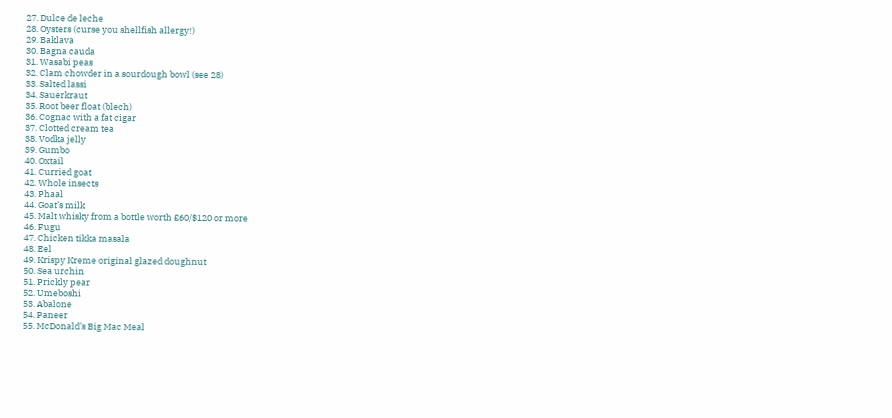27. Dulce de leche
28. Oysters (curse you shellfish allergy!)
29. Baklava
30. Bagna cauda
31. Wasabi peas
32. Clam chowder in a sourdough bowl (see 28)
33. Salted lassi
34. Sauerkraut
35. Root beer float (blech)
36. Cognac with a fat cigar
37. Clotted cream tea
38. Vodka jelly
39. Gumbo
40. Oxtail
41. Curried goat
42. Whole insects
43. Phaal
44. Goat’s milk
45. Malt whisky from a bottle worth £60/$120 or more
46. Fugu
47. Chicken tikka masala
48. Eel
49. Krispy Kreme original glazed doughnut
50. Sea urchin
51. Prickly pear
52. Umeboshi
53. Abalone
54. Paneer
55. McDonald’s Big Mac Meal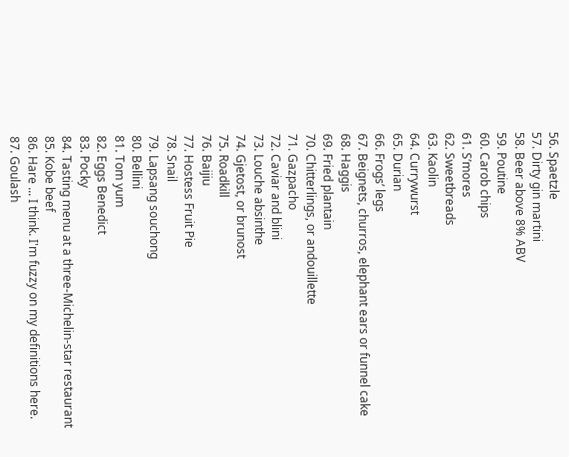56. Spaetzle
57. Dirty gin martini
58. Beer above 8% ABV
59. Poutine
60. Carob chips
61. S’mores
62. Sweetbreads
63. Kaolin
64. Currywurst
65. Durian
66. Frogs’ legs
67. Beignets, churros, elephant ears or funnel cake
68. Haggis
69. Fried plantain
70. Chitterlings, or andouillette
71. Gazpacho
72. Caviar and blini
73. Louche absinthe
74. Gjetost, or brunost
75. Roadkill
76. Baijiu
77. Hostess Fruit Pie
78. Snail
79. Lapsang souchong
80. Bellini
81. Tom yum
82. Eggs Benedict
83. Pocky
84. Tasting menu at a three-Michelin-star restaurant
85. Kobe beef
86. Hare ... I think. I'm fuzzy on my definitions here.
87. Goulash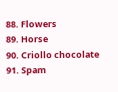88. Flowers
89. Horse
90. Criollo chocolate
91. Spam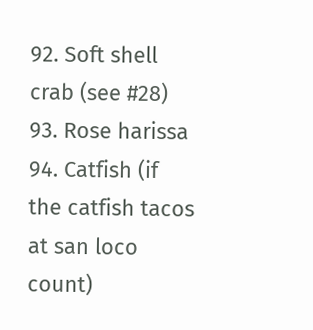92. Soft shell crab (see #28)
93. Rose harissa
94. Catfish (if the catfish tacos at san loco count)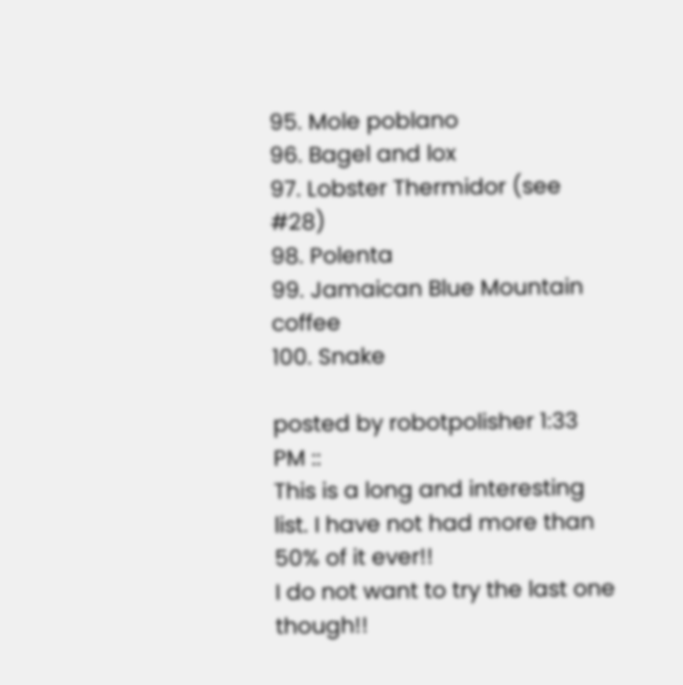95. Mole poblano
96. Bagel and lox
97. Lobster Thermidor (see #28)
98. Polenta
99. Jamaican Blue Mountain coffee
100. Snake

posted by robotpolisher 1:33 PM ::
This is a long and interesting list. I have not had more than 50% of it ever!!
I do not want to try the last one though!!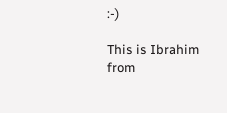:-)

This is Ibrahim from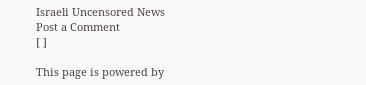Israeli Uncensored News
Post a Comment
[ ]

This page is powered by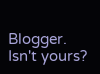Blogger. Isn't yours?